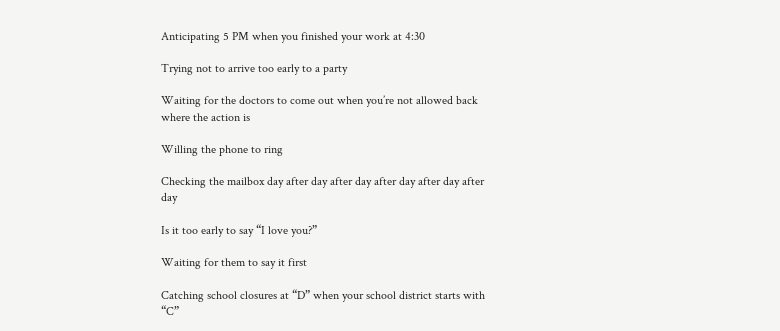Anticipating 5 PM when you finished your work at 4:30

Trying not to arrive too early to a party

Waiting for the doctors to come out when you’re not allowed back where the action is

Willing the phone to ring

Checking the mailbox day after day after day after day after day after day

Is it too early to say “I love you?”

Waiting for them to say it first

Catching school closures at “D” when your school district starts with “C”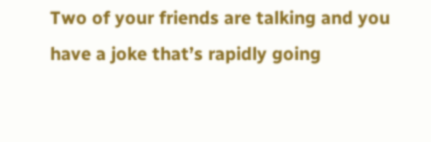Two of your friends are talking and you have a joke that’s rapidly going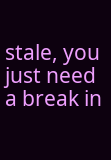stale, you just need a break in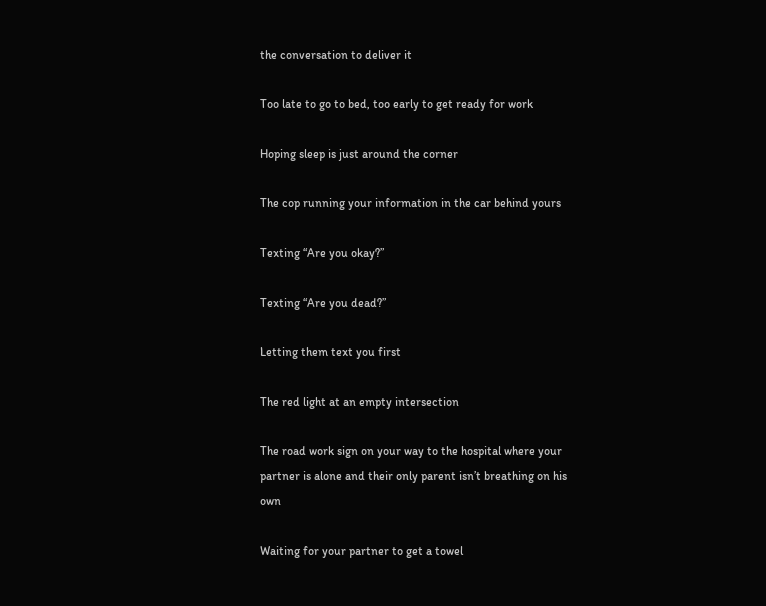the conversation to deliver it

Too late to go to bed, too early to get ready for work

Hoping sleep is just around the corner

The cop running your information in the car behind yours

Texting “Are you okay?”

Texting “Are you dead?”

Letting them text you first

The red light at an empty intersection

The road work sign on your way to the hospital where your partner is alone and their only parent isn’t breathing on his own

Waiting for your partner to get a towel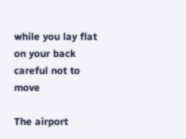while you lay flat on your back careful not to move

The airport